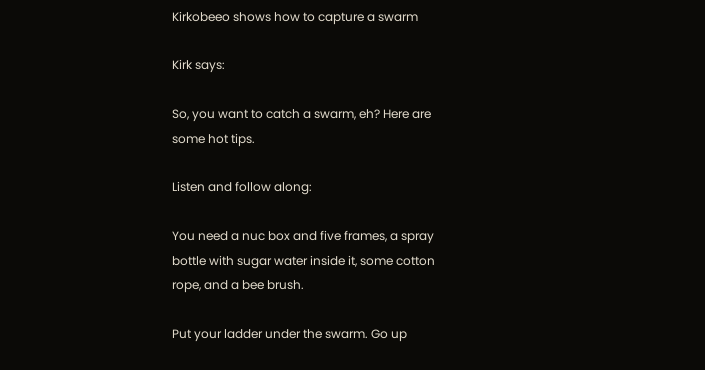Kirkobeeo shows how to capture a swarm

Kirk says:

So, you want to catch a swarm, eh? Here are some hot tips.

Listen and follow along:

You need a nuc box and five frames, a spray bottle with sugar water inside it, some cotton rope, and a bee brush.

Put your ladder under the swarm. Go up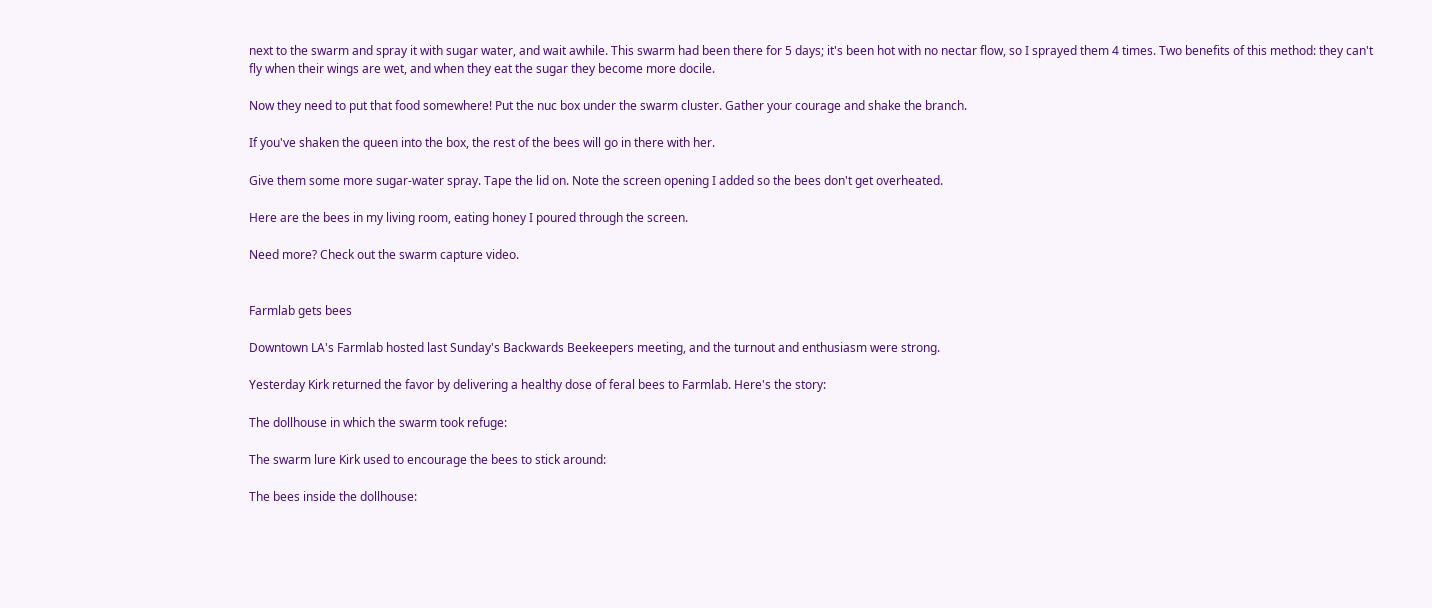next to the swarm and spray it with sugar water, and wait awhile. This swarm had been there for 5 days; it's been hot with no nectar flow, so I sprayed them 4 times. Two benefits of this method: they can't fly when their wings are wet, and when they eat the sugar they become more docile.

Now they need to put that food somewhere! Put the nuc box under the swarm cluster. Gather your courage and shake the branch.

If you've shaken the queen into the box, the rest of the bees will go in there with her.

Give them some more sugar-water spray. Tape the lid on. Note the screen opening I added so the bees don't get overheated.

Here are the bees in my living room, eating honey I poured through the screen.

Need more? Check out the swarm capture video.


Farmlab gets bees

Downtown LA's Farmlab hosted last Sunday's Backwards Beekeepers meeting, and the turnout and enthusiasm were strong.

Yesterday Kirk returned the favor by delivering a healthy dose of feral bees to Farmlab. Here's the story:

The dollhouse in which the swarm took refuge:

The swarm lure Kirk used to encourage the bees to stick around:

The bees inside the dollhouse: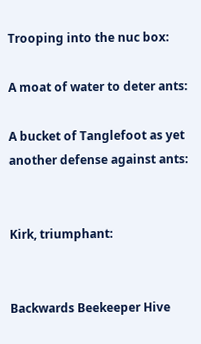Trooping into the nuc box:

A moat of water to deter ants:

A bucket of Tanglefoot as yet another defense against ants:


Kirk, triumphant:


Backwards Beekeeper Hive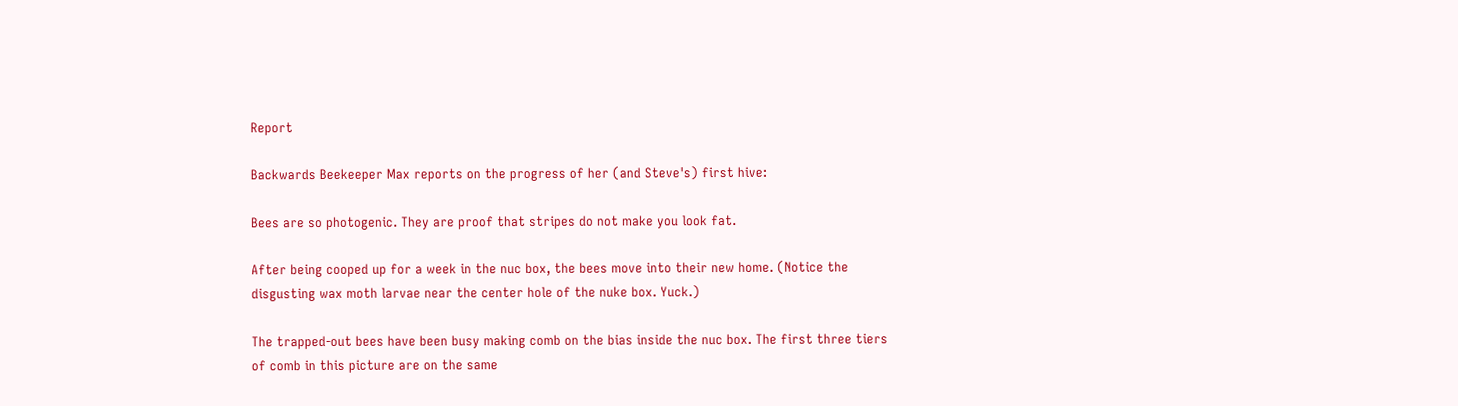Report

Backwards Beekeeper Max reports on the progress of her (and Steve's) first hive:

Bees are so photogenic. They are proof that stripes do not make you look fat.

After being cooped up for a week in the nuc box, the bees move into their new home. (Notice the disgusting wax moth larvae near the center hole of the nuke box. Yuck.)

The trapped-out bees have been busy making comb on the bias inside the nuc box. The first three tiers of comb in this picture are on the same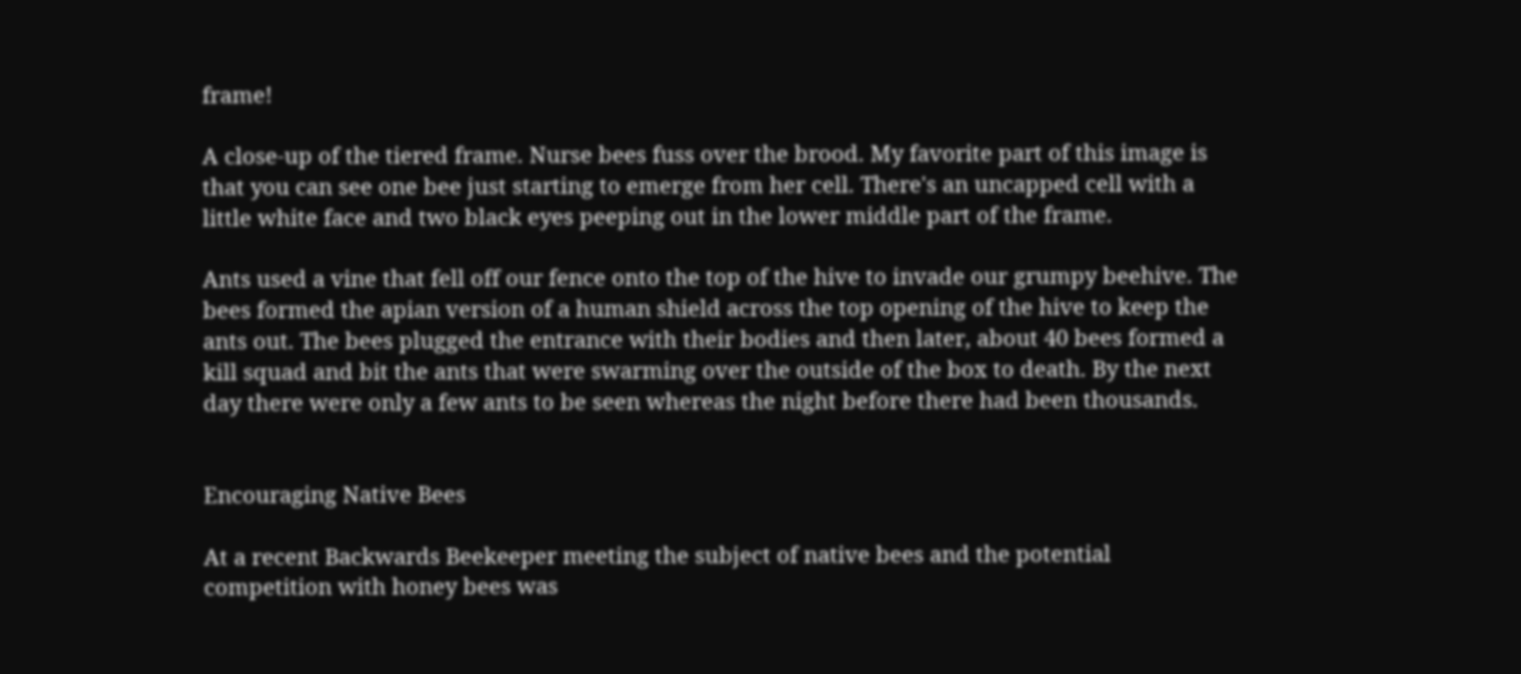frame!

A close-up of the tiered frame. Nurse bees fuss over the brood. My favorite part of this image is that you can see one bee just starting to emerge from her cell. There's an uncapped cell with a little white face and two black eyes peeping out in the lower middle part of the frame.

Ants used a vine that fell off our fence onto the top of the hive to invade our grumpy beehive. The bees formed the apian version of a human shield across the top opening of the hive to keep the ants out. The bees plugged the entrance with their bodies and then later, about 40 bees formed a kill squad and bit the ants that were swarming over the outside of the box to death. By the next day there were only a few ants to be seen whereas the night before there had been thousands.


Encouraging Native Bees

At a recent Backwards Beekeeper meeting the subject of native bees and the potential competition with honey bees was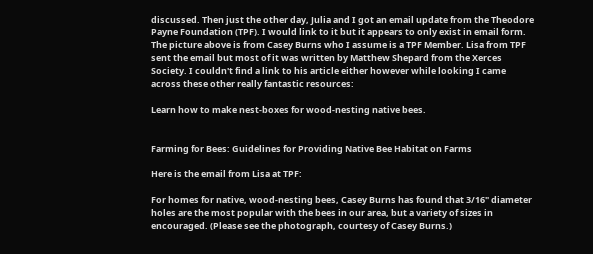discussed. Then just the other day, Julia and I got an email update from the Theodore Payne Foundation (TPF). I would link to it but it appears to only exist in email form. The picture above is from Casey Burns who I assume is a TPF Member. Lisa from TPF sent the email but most of it was written by Matthew Shepard from the Xerces Society. I couldn't find a link to his article either however while looking I came across these other really fantastic resources:

Learn how to make nest-boxes for wood-nesting native bees.


Farming for Bees: Guidelines for Providing Native Bee Habitat on Farms

Here is the email from Lisa at TPF:

For homes for native, wood-nesting bees, Casey Burns has found that 3/16" diameter holes are the most popular with the bees in our area, but a variety of sizes in encouraged. (Please see the photograph, courtesy of Casey Burns.)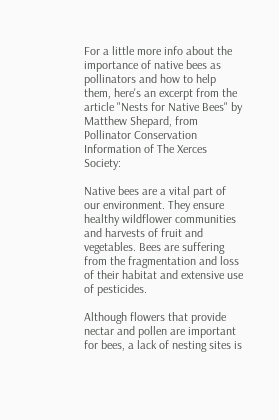For a little more info about the importance of native bees as pollinators and how to help them, here's an excerpt from the article "Nests for Native Bees" by Matthew Shepard, from Pollinator Conservation Information of The Xerces Society:

Native bees are a vital part of our environment. They ensure healthy wildflower communities and harvests of fruit and vegetables. Bees are suffering from the fragmentation and loss of their habitat and extensive use of pesticides.

Although flowers that provide nectar and pollen are important for bees, a lack of nesting sites is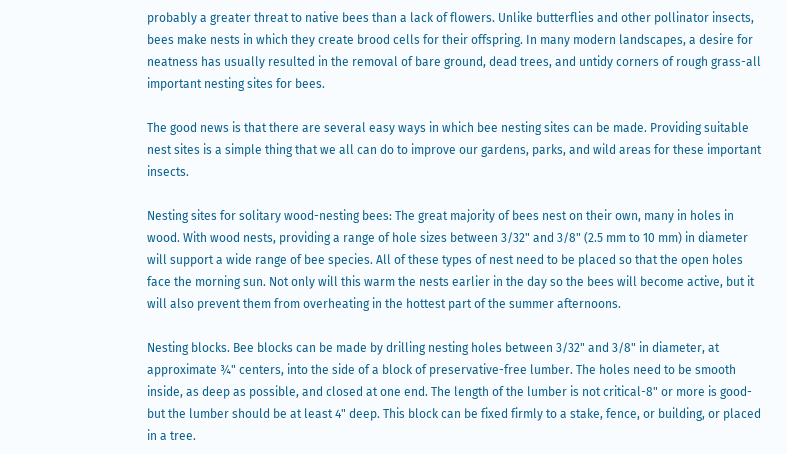probably a greater threat to native bees than a lack of flowers. Unlike butterflies and other pollinator insects, bees make nests in which they create brood cells for their offspring. In many modern landscapes, a desire for neatness has usually resulted in the removal of bare ground, dead trees, and untidy corners of rough grass-all important nesting sites for bees.

The good news is that there are several easy ways in which bee nesting sites can be made. Providing suitable nest sites is a simple thing that we all can do to improve our gardens, parks, and wild areas for these important insects.

Nesting sites for solitary wood-nesting bees: The great majority of bees nest on their own, many in holes in wood. With wood nests, providing a range of hole sizes between 3/32" and 3/8" (2.5 mm to 10 mm) in diameter will support a wide range of bee species. All of these types of nest need to be placed so that the open holes face the morning sun. Not only will this warm the nests earlier in the day so the bees will become active, but it will also prevent them from overheating in the hottest part of the summer afternoons.

Nesting blocks. Bee blocks can be made by drilling nesting holes between 3/32" and 3/8" in diameter, at approximate ¾" centers, into the side of a block of preservative-free lumber. The holes need to be smooth inside, as deep as possible, and closed at one end. The length of the lumber is not critical-8" or more is good-but the lumber should be at least 4" deep. This block can be fixed firmly to a stake, fence, or building, or placed in a tree.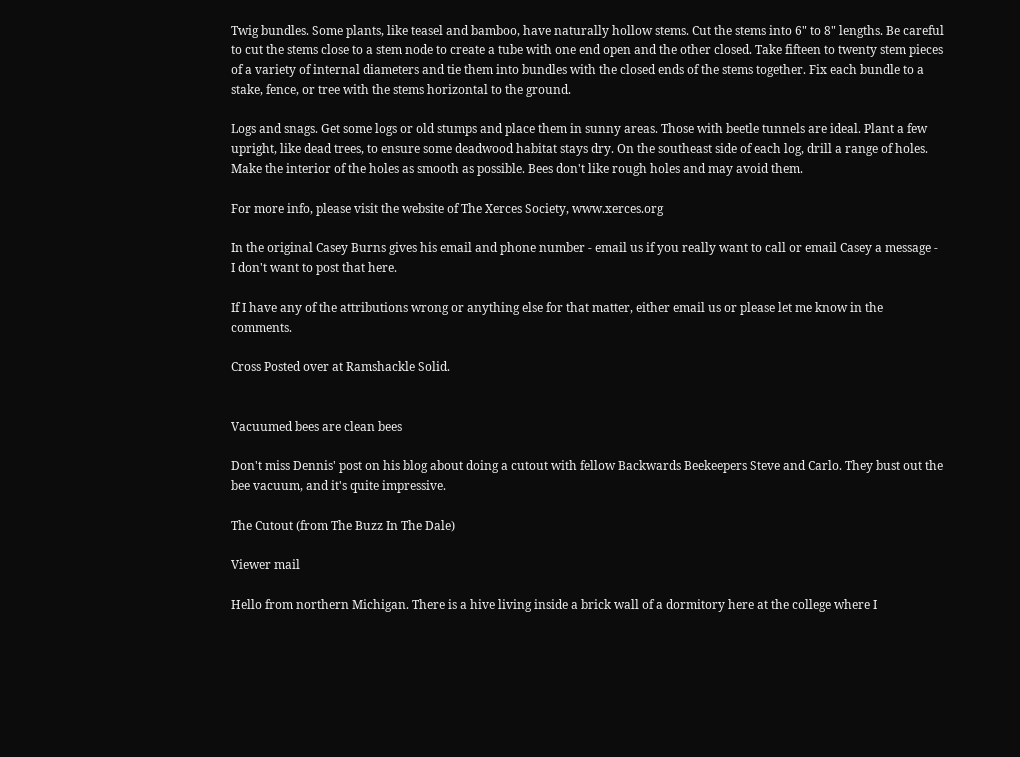Twig bundles. Some plants, like teasel and bamboo, have naturally hollow stems. Cut the stems into 6" to 8" lengths. Be careful to cut the stems close to a stem node to create a tube with one end open and the other closed. Take fifteen to twenty stem pieces of a variety of internal diameters and tie them into bundles with the closed ends of the stems together. Fix each bundle to a stake, fence, or tree with the stems horizontal to the ground.

Logs and snags. Get some logs or old stumps and place them in sunny areas. Those with beetle tunnels are ideal. Plant a few upright, like dead trees, to ensure some deadwood habitat stays dry. On the southeast side of each log, drill a range of holes. Make the interior of the holes as smooth as possible. Bees don't like rough holes and may avoid them.

For more info, please visit the website of The Xerces Society, www.xerces.org

In the original Casey Burns gives his email and phone number - email us if you really want to call or email Casey a message - I don't want to post that here.

If I have any of the attributions wrong or anything else for that matter, either email us or please let me know in the comments.

Cross Posted over at Ramshackle Solid.


Vacuumed bees are clean bees

Don't miss Dennis' post on his blog about doing a cutout with fellow Backwards Beekeepers Steve and Carlo. They bust out the bee vacuum, and it's quite impressive.

The Cutout (from The Buzz In The Dale)

Viewer mail

Hello from northern Michigan. There is a hive living inside a brick wall of a dormitory here at the college where I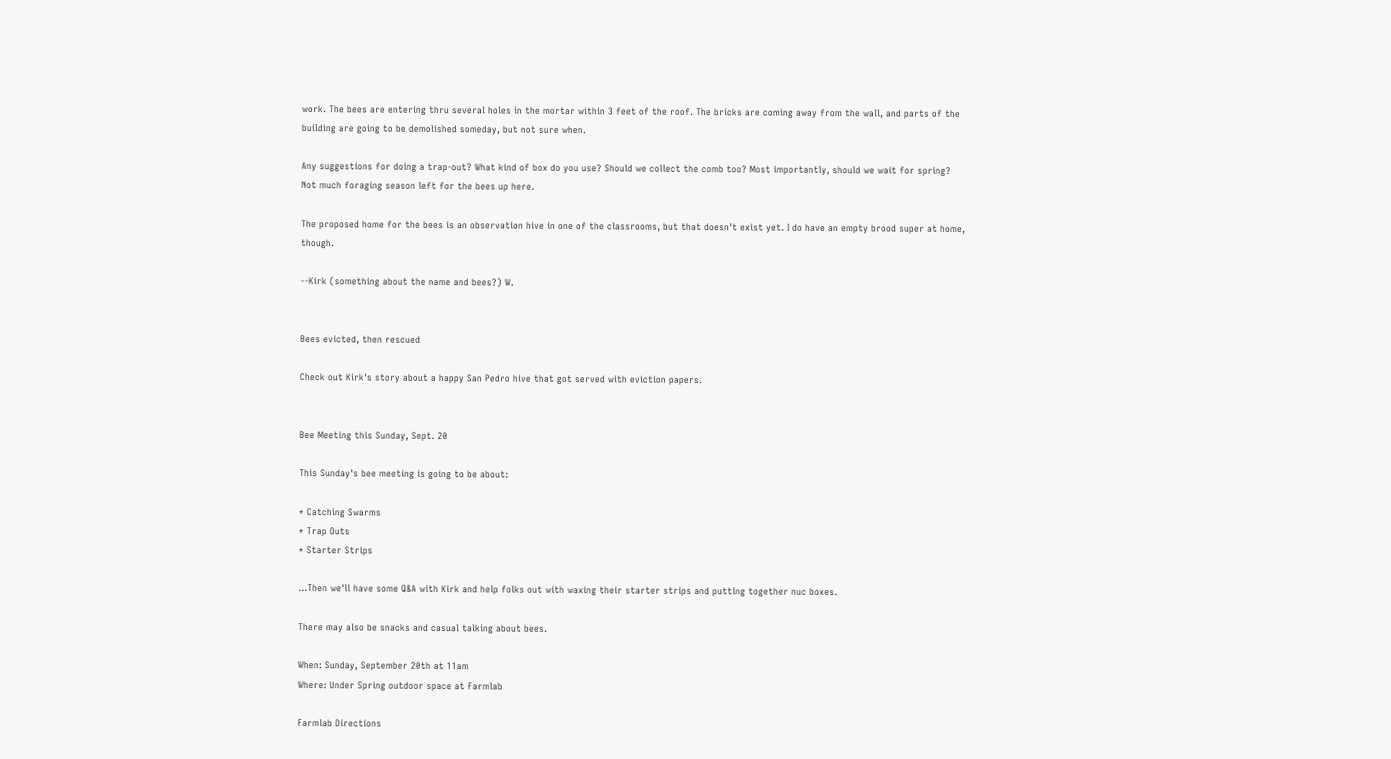work. The bees are entering thru several holes in the mortar within 3 feet of the roof. The bricks are coming away from the wall, and parts of the building are going to be demolished someday, but not sure when.

Any suggestions for doing a trap-out? What kind of box do you use? Should we collect the comb too? Most importantly, should we wait for spring? Not much foraging season left for the bees up here.

The proposed home for the bees is an observation hive in one of the classrooms, but that doesn't exist yet. I do have an empty brood super at home, though.

--Kirk (something about the name and bees?) W.


Bees evicted, then rescued

Check out Kirk's story about a happy San Pedro hive that got served with eviction papers.


Bee Meeting this Sunday, Sept. 20

This Sunday's bee meeting is going to be about:

* Catching Swarms
* Trap Outs
* Starter Strips

...Then we'll have some Q&A with Kirk and help folks out with waxing their starter strips and putting together nuc boxes.

There may also be snacks and casual talking about bees.

When: Sunday, September 20th at 11am
Where: Under Spring outdoor space at Farmlab

Farmlab Directions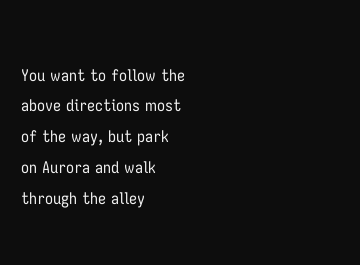You want to follow the above directions most of the way, but park on Aurora and walk through the alley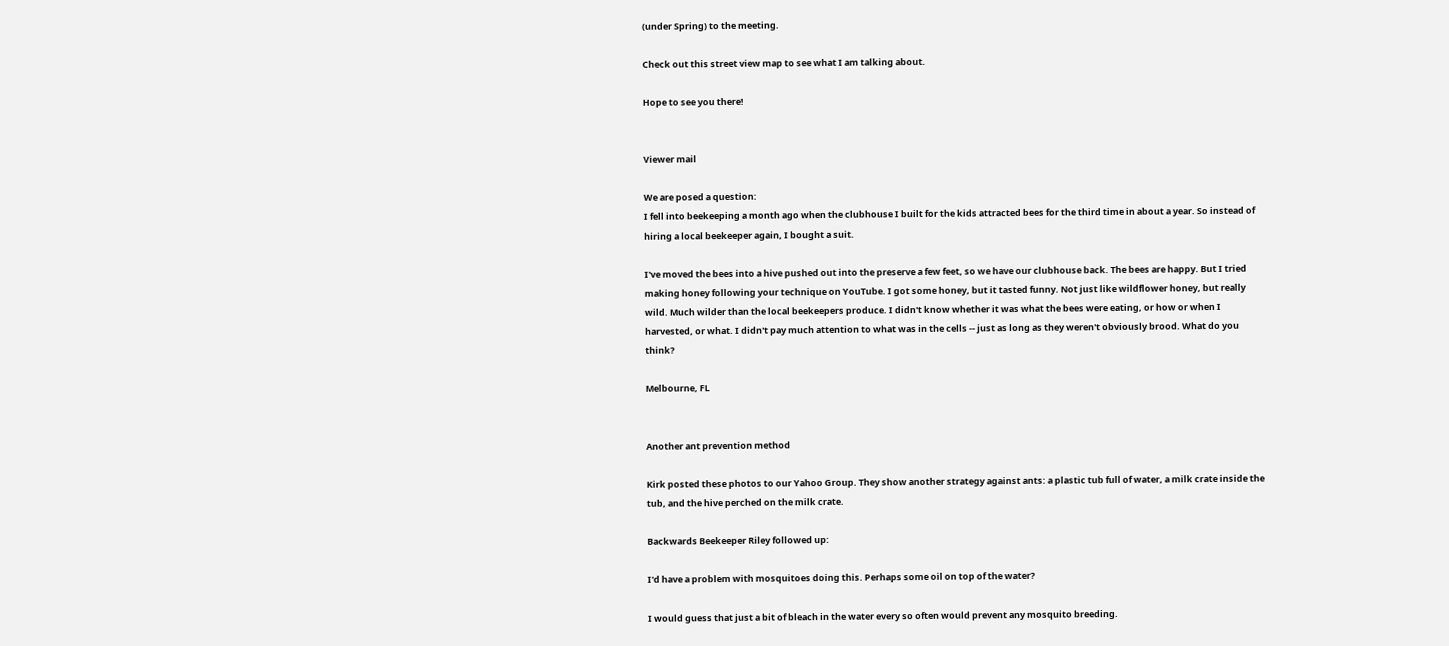(under Spring) to the meeting.

Check out this street view map to see what I am talking about.

Hope to see you there!


Viewer mail

We are posed a question:
I fell into beekeeping a month ago when the clubhouse I built for the kids attracted bees for the third time in about a year. So instead of hiring a local beekeeper again, I bought a suit.

I've moved the bees into a hive pushed out into the preserve a few feet, so we have our clubhouse back. The bees are happy. But I tried making honey following your technique on YouTube. I got some honey, but it tasted funny. Not just like wildflower honey, but really wild. Much wilder than the local beekeepers produce. I didn't know whether it was what the bees were eating, or how or when I harvested, or what. I didn't pay much attention to what was in the cells -- just as long as they weren't obviously brood. What do you think?

Melbourne, FL


Another ant prevention method

Kirk posted these photos to our Yahoo Group. They show another strategy against ants: a plastic tub full of water, a milk crate inside the tub, and the hive perched on the milk crate.

Backwards Beekeeper Riley followed up:

I'd have a problem with mosquitoes doing this. Perhaps some oil on top of the water?

I would guess that just a bit of bleach in the water every so often would prevent any mosquito breeding.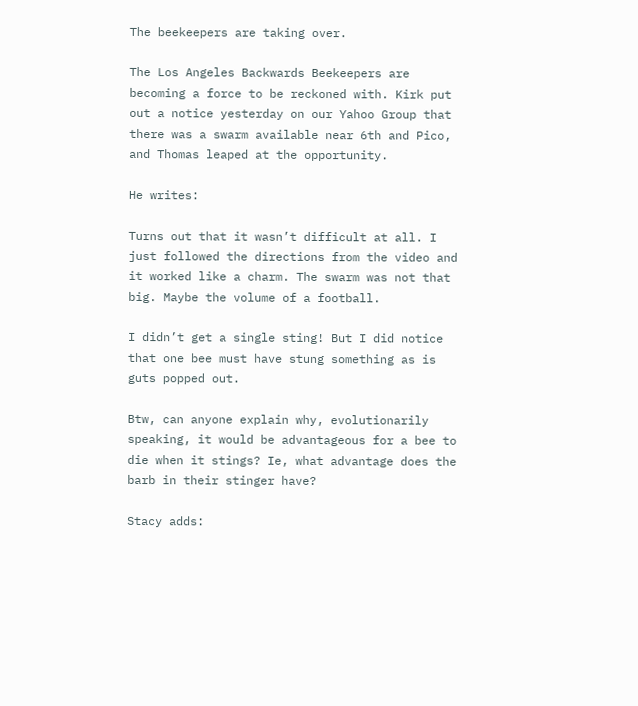The beekeepers are taking over.

The Los Angeles Backwards Beekeepers are becoming a force to be reckoned with. Kirk put out a notice yesterday on our Yahoo Group that there was a swarm available near 6th and Pico, and Thomas leaped at the opportunity.

He writes:

Turns out that it wasn’t difficult at all. I just followed the directions from the video and it worked like a charm. The swarm was not that big. Maybe the volume of a football.

I didn’t get a single sting! But I did notice that one bee must have stung something as is guts popped out.

Btw, can anyone explain why, evolutionarily speaking, it would be advantageous for a bee to die when it stings? Ie, what advantage does the barb in their stinger have?

Stacy adds: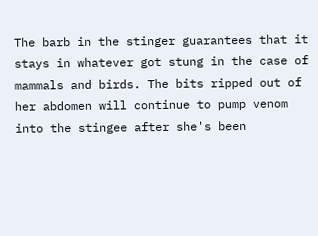The barb in the stinger guarantees that it stays in whatever got stung in the case of mammals and birds. The bits ripped out of her abdomen will continue to pump venom into the stingee after she's been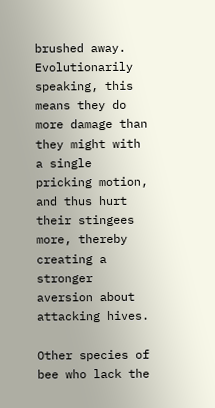brushed away. Evolutionarily speaking, this means they do more damage than they might with a single pricking motion, and thus hurt their stingees more, thereby creating a stronger aversion about attacking hives.

Other species of bee who lack the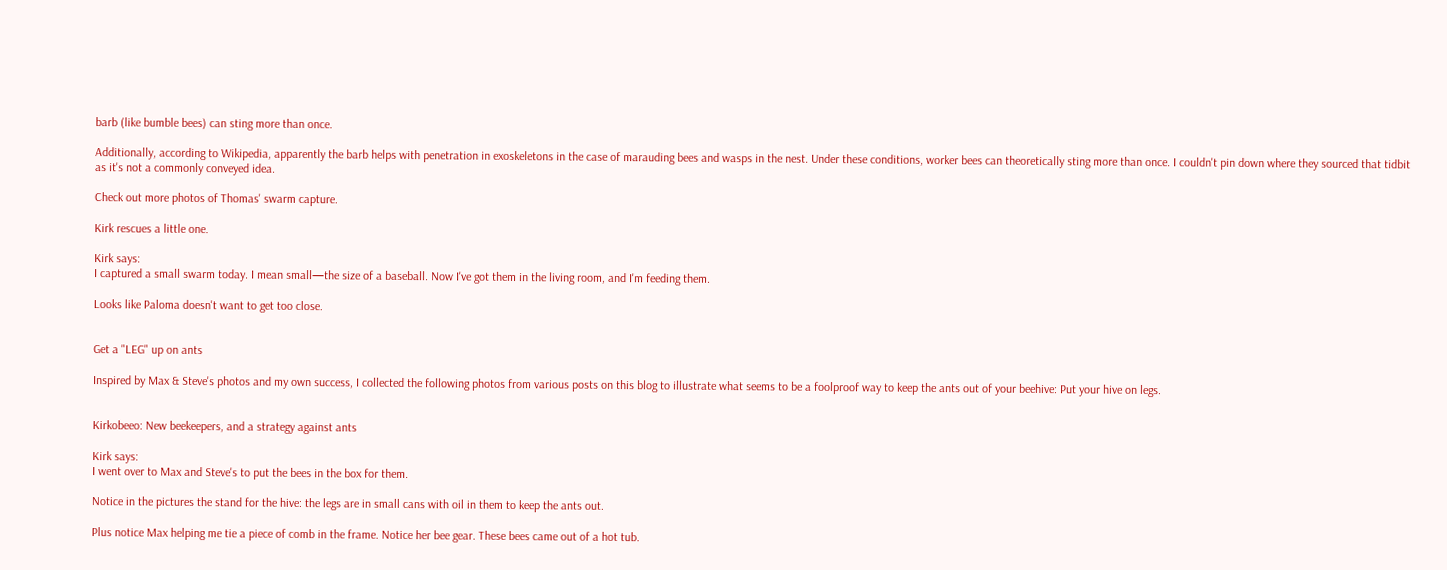barb (like bumble bees) can sting more than once.

Additionally, according to Wikipedia, apparently the barb helps with penetration in exoskeletons in the case of marauding bees and wasps in the nest. Under these conditions, worker bees can theoretically sting more than once. I couldn't pin down where they sourced that tidbit as it's not a commonly conveyed idea.

Check out more photos of Thomas' swarm capture.

Kirk rescues a little one.

Kirk says:
I captured a small swarm today. I mean small—the size of a baseball. Now I've got them in the living room, and I'm feeding them.

Looks like Paloma doesn't want to get too close.


Get a "LEG" up on ants

Inspired by Max & Steve's photos and my own success, I collected the following photos from various posts on this blog to illustrate what seems to be a foolproof way to keep the ants out of your beehive: Put your hive on legs.


Kirkobeeo: New beekeepers, and a strategy against ants

Kirk says:
I went over to Max and Steve's to put the bees in the box for them.

Notice in the pictures the stand for the hive: the legs are in small cans with oil in them to keep the ants out.

Plus notice Max helping me tie a piece of comb in the frame. Notice her bee gear. These bees came out of a hot tub.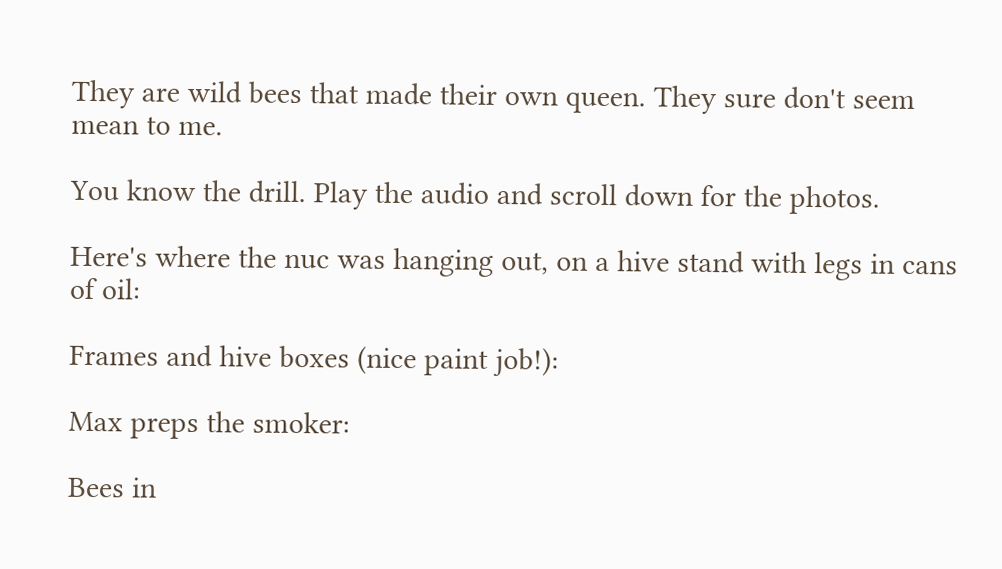They are wild bees that made their own queen. They sure don't seem mean to me.

You know the drill. Play the audio and scroll down for the photos.

Here's where the nuc was hanging out, on a hive stand with legs in cans of oil:

Frames and hive boxes (nice paint job!):

Max preps the smoker:

Bees in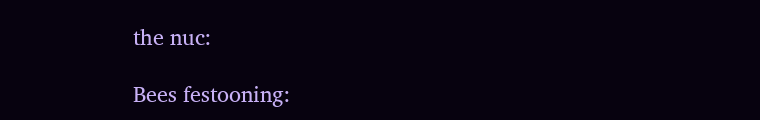the nuc:

Bees festooning: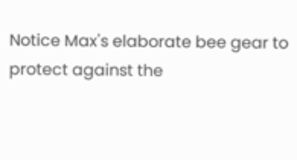Notice Max's elaborate bee gear to protect against the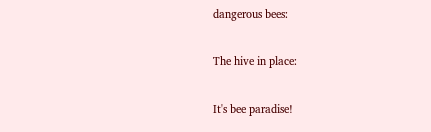dangerous bees:

The hive in place:

It's bee paradise!